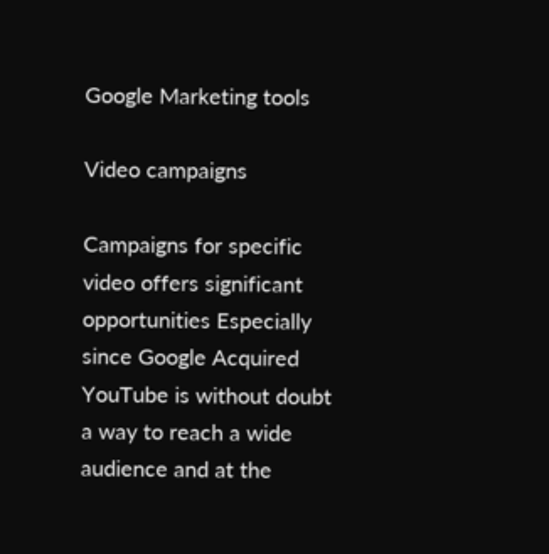Google Marketing tools

Video campaigns

Campaigns for specific video offers significant opportunities Especially since Google Acquired YouTube is without doubt a way to reach a wide audience and at the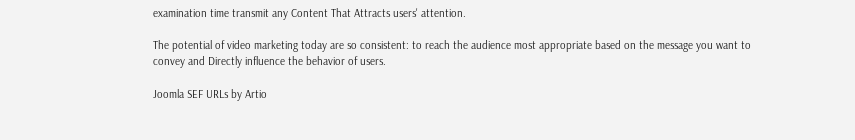examination time transmit any Content That Attracts users' attention.

The potential of video marketing today are so consistent: to reach the audience most appropriate based on the message you want to convey and Directly influence the behavior of users.

Joomla SEF URLs by Artio